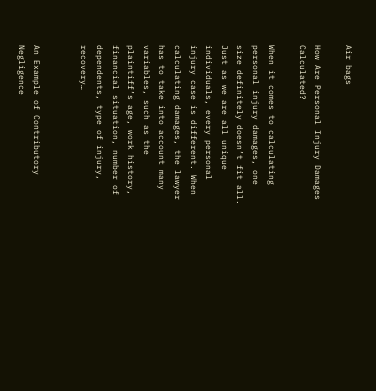Air bags

How Are Personal Injury Damages Calculated?

When it comes to calculating personal injury damages, one size definitely doesn’t fit all. Just as we are all unique individuals, every personal injury case is different. When calculating damages, the lawyer has to take into account many variables, such as the plaintiff’s age, work history, financial situation, number of dependents, type of injury, recovery…


An Example of Contributory Negligence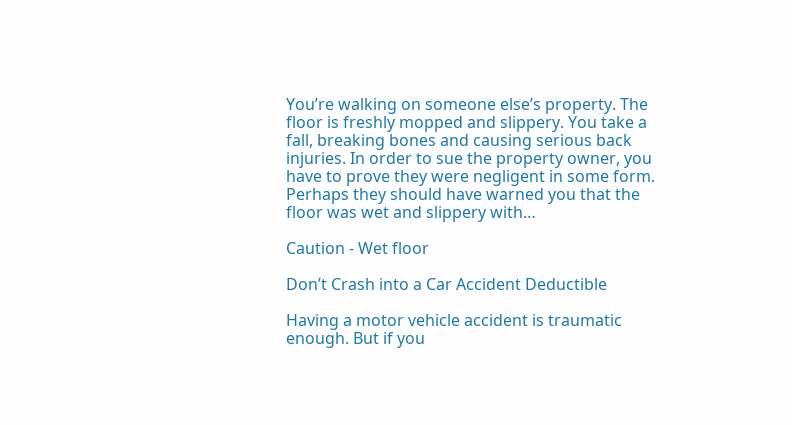You’re walking on someone else’s property. The floor is freshly mopped and slippery. You take a fall, breaking bones and causing serious back injuries. In order to sue the property owner, you have to prove they were negligent in some form. Perhaps they should have warned you that the floor was wet and slippery with…

Caution - Wet floor

Don’t Crash into a Car Accident Deductible

Having a motor vehicle accident is traumatic enough. But if you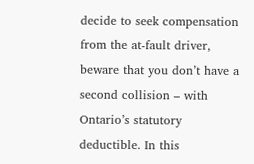decide to seek compensation from the at-fault driver, beware that you don’t have a second collision – with Ontario’s statutory deductible. In this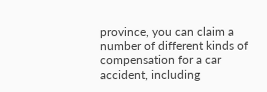province, you can claim a number of different kinds of compensation for a car accident, including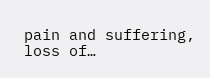pain and suffering, loss of…